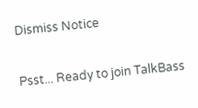Dismiss Notice

Psst... Ready to join TalkBass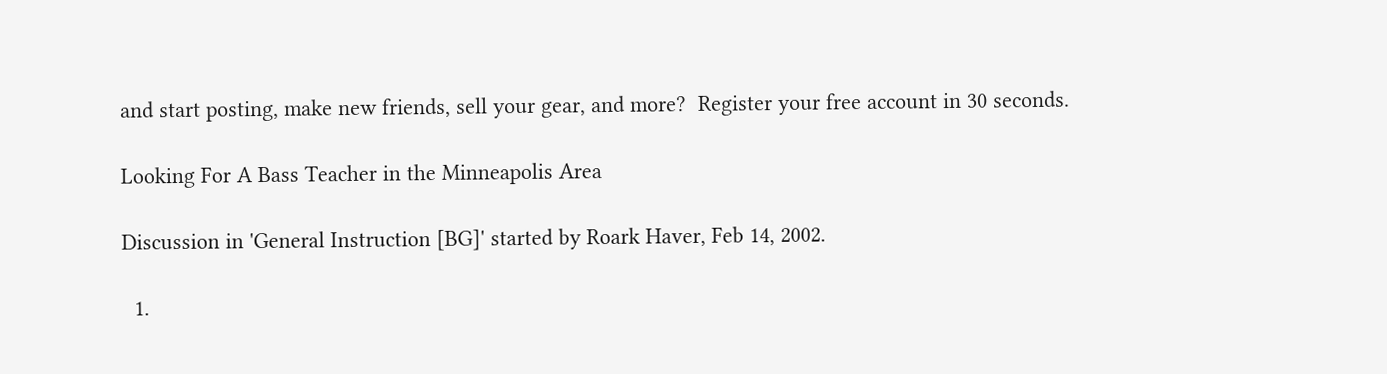and start posting, make new friends, sell your gear, and more?  Register your free account in 30 seconds.

Looking For A Bass Teacher in the Minneapolis Area

Discussion in 'General Instruction [BG]' started by Roark Haver, Feb 14, 2002.

  1.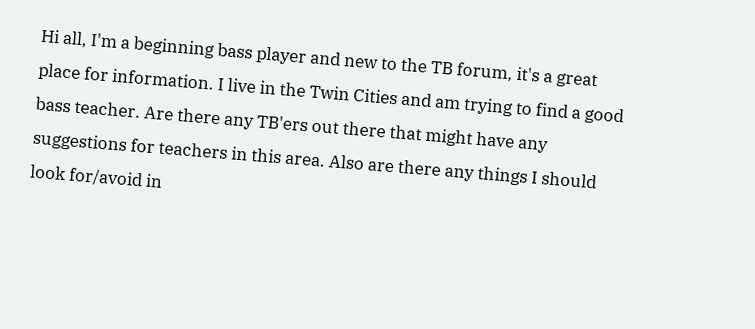Hi all, I'm a beginning bass player and new to the TB forum, it's a great place for information. I live in the Twin Cities and am trying to find a good bass teacher. Are there any TB'ers out there that might have any suggestions for teachers in this area. Also are there any things I should look for/avoid in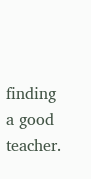finding a good teacher.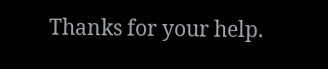Thanks for your help.